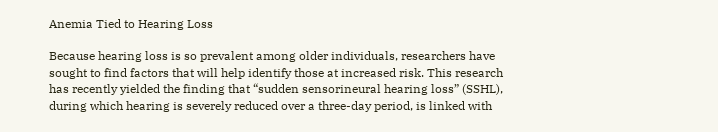Anemia Tied to Hearing Loss

Because hearing loss is so prevalent among older individuals, researchers have sought to find factors that will help identify those at increased risk. This research has recently yielded the finding that “sudden sensorineural hearing loss” (SSHL), during which hearing is severely reduced over a three-day period, is linked with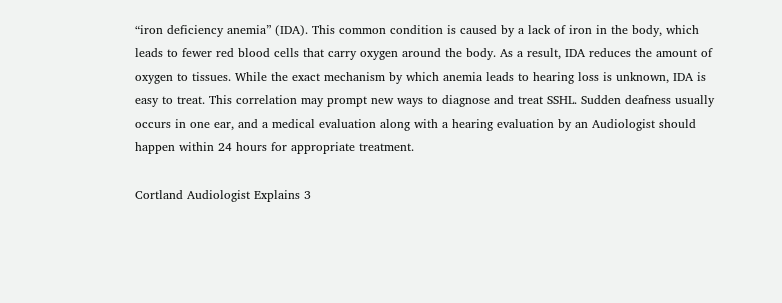“iron deficiency anemia” (IDA). This common condition is caused by a lack of iron in the body, which leads to fewer red blood cells that carry oxygen around the body. As a result, IDA reduces the amount of oxygen to tissues. While the exact mechanism by which anemia leads to hearing loss is unknown, IDA is easy to treat. This correlation may prompt new ways to diagnose and treat SSHL. Sudden deafness usually occurs in one ear, and a medical evaluation along with a hearing evaluation by an Audiologist should happen within 24 hours for appropriate treatment.

Cortland Audiologist Explains 3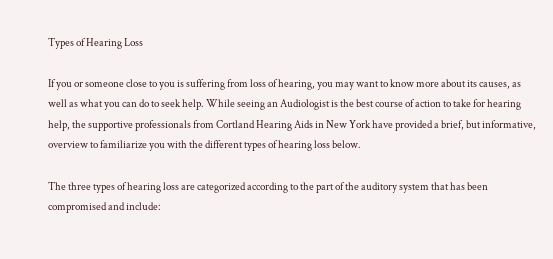Types of Hearing Loss

If you or someone close to you is suffering from loss of hearing, you may want to know more about its causes, as well as what you can do to seek help. While seeing an Audiologist is the best course of action to take for hearing help, the supportive professionals from Cortland Hearing Aids in New York have provided a brief, but informative, overview to familiarize you with the different types of hearing loss below.

The three types of hearing loss are categorized according to the part of the auditory system that has been compromised and include: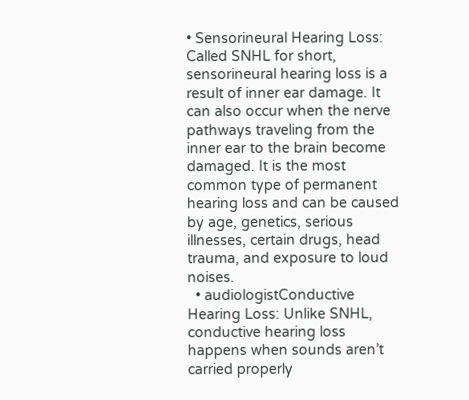• Sensorineural Hearing Loss: Called SNHL for short, sensorineural hearing loss is a result of inner ear damage. It can also occur when the nerve pathways traveling from the inner ear to the brain become damaged. It is the most common type of permanent hearing loss and can be caused by age, genetics, serious illnesses, certain drugs, head trauma, and exposure to loud noises.
  • audiologistConductive Hearing Loss: Unlike SNHL, conductive hearing loss happens when sounds aren’t carried properly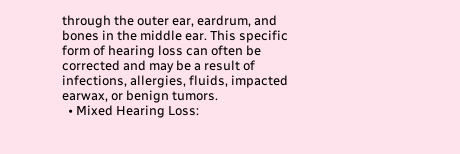through the outer ear, eardrum, and bones in the middle ear. This specific form of hearing loss can often be corrected and may be a result of infections, allergies, fluids, impacted earwax, or benign tumors.
  • Mixed Hearing Loss: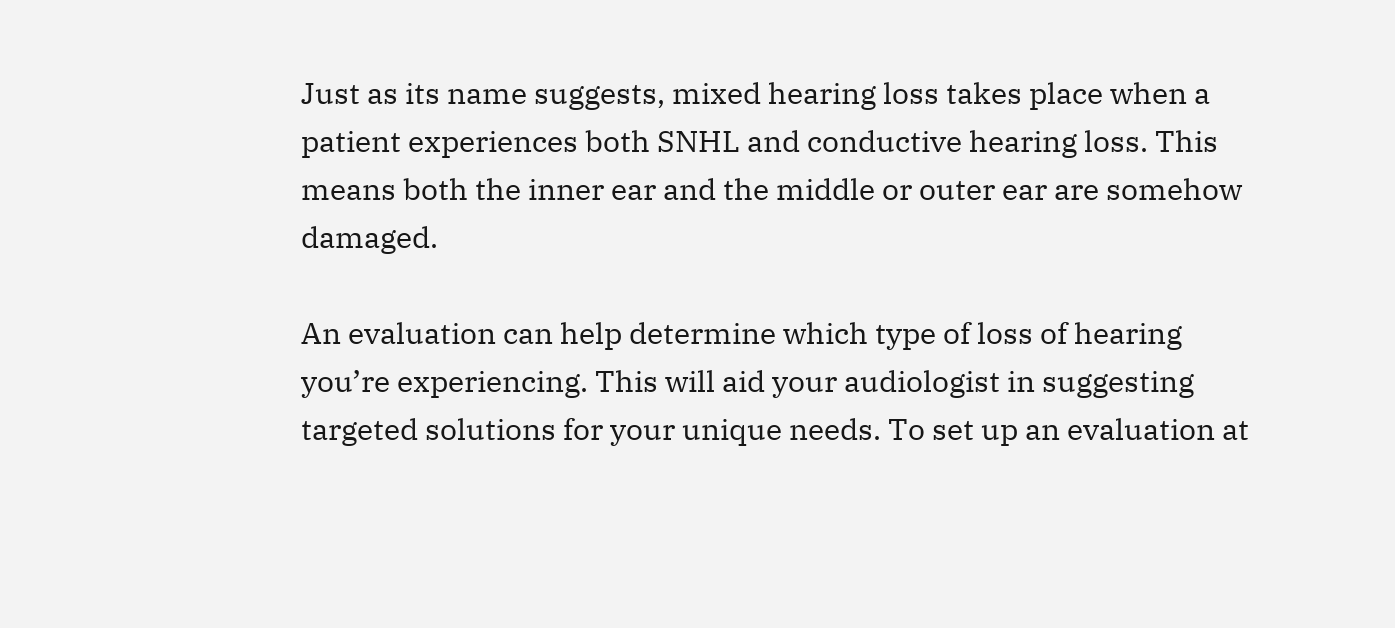Just as its name suggests, mixed hearing loss takes place when a patient experiences both SNHL and conductive hearing loss. This means both the inner ear and the middle or outer ear are somehow damaged.

An evaluation can help determine which type of loss of hearing you’re experiencing. This will aid your audiologist in suggesting targeted solutions for your unique needs. To set up an evaluation at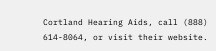Cortland Hearing Aids, call (888) 614-8064, or visit their website.